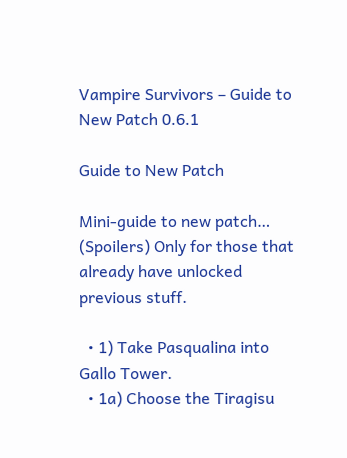Vampire Survivors – Guide to New Patch 0.6.1

Guide to New Patch

Mini-guide to new patch… (Spoilers) Only for those that already have unlocked previous stuff.

  • 1) Take Pasqualina into Gallo Tower.
  • 1a) Choose the Tiragisu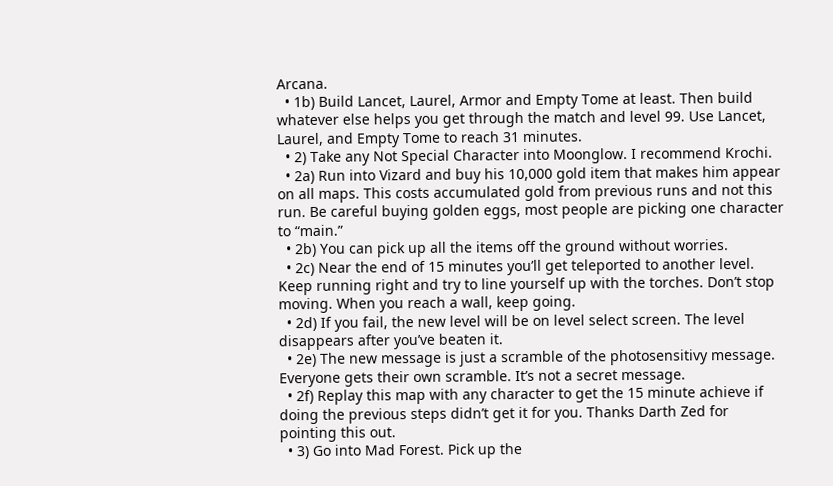Arcana.
  • 1b) Build Lancet, Laurel, Armor and Empty Tome at least. Then build whatever else helps you get through the match and level 99. Use Lancet, Laurel, and Empty Tome to reach 31 minutes.
  • 2) Take any Not Special Character into Moonglow. I recommend Krochi.
  • 2a) Run into Vizard and buy his 10,000 gold item that makes him appear on all maps. This costs accumulated gold from previous runs and not this run. Be careful buying golden eggs, most people are picking one character to “main.”
  • 2b) You can pick up all the items off the ground without worries.
  • 2c) Near the end of 15 minutes you’ll get teleported to another level. Keep running right and try to line yourself up with the torches. Don’t stop moving. When you reach a wall, keep going.
  • 2d) If you fail, the new level will be on level select screen. The level disappears after you’ve beaten it.
  • 2e) The new message is just a scramble of the photosensitivy message. Everyone gets their own scramble. It’s not a secret message.
  • 2f) Replay this map with any character to get the 15 minute achieve if doing the previous steps didn’t get it for you. Thanks Darth Zed for pointing this out.
  • 3) Go into Mad Forest. Pick up the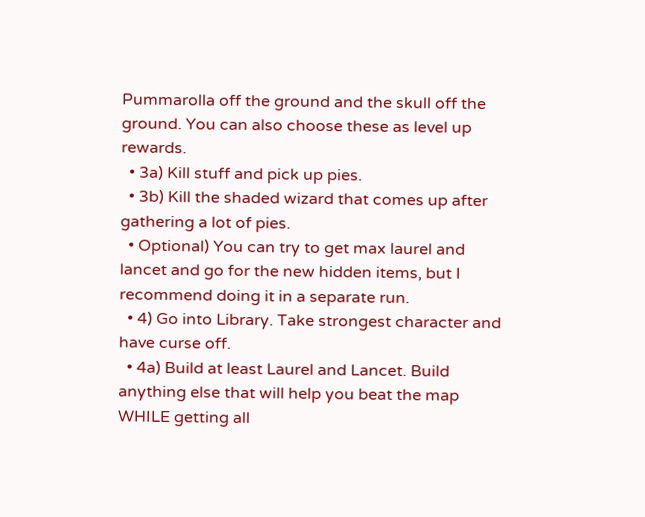Pummarolla off the ground and the skull off the ground. You can also choose these as level up rewards.
  • 3a) Kill stuff and pick up pies.
  • 3b) Kill the shaded wizard that comes up after gathering a lot of pies.
  • Optional) You can try to get max laurel and lancet and go for the new hidden items, but I recommend doing it in a separate run.
  • 4) Go into Library. Take strongest character and have curse off.
  • 4a) Build at least Laurel and Lancet. Build anything else that will help you beat the map WHILE getting all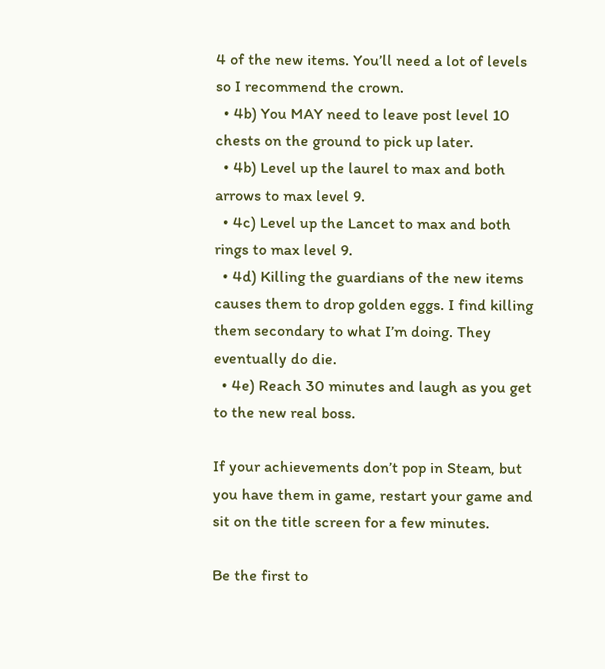4 of the new items. You’ll need a lot of levels so I recommend the crown.
  • 4b) You MAY need to leave post level 10 chests on the ground to pick up later.
  • 4b) Level up the laurel to max and both arrows to max level 9.
  • 4c) Level up the Lancet to max and both rings to max level 9.
  • 4d) Killing the guardians of the new items causes them to drop golden eggs. I find killing them secondary to what I’m doing. They eventually do die.
  • 4e) Reach 30 minutes and laugh as you get to the new real boss.

If your achievements don’t pop in Steam, but you have them in game, restart your game and sit on the title screen for a few minutes.

Be the first to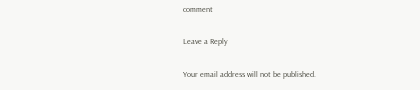comment

Leave a Reply

Your email address will not be published.